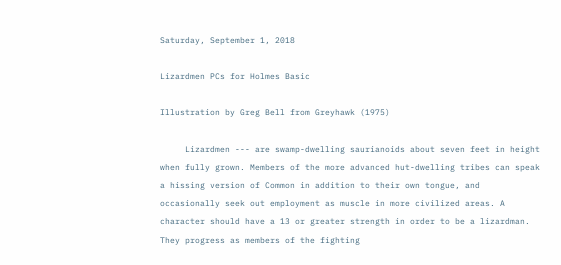Saturday, September 1, 2018

Lizardmen PCs for Holmes Basic

Illustration by Greg Bell from Greyhawk (1975)

     Lizardmen --- are swamp-dwelling saurianoids about seven feet in height when fully grown. Members of the more advanced hut-dwelling tribes can speak a hissing version of Common in addition to their own tongue, and occasionally seek out employment as muscle in more civilized areas. A character should have a 13 or greater strength in order to be a lizardman. They progress as members of the fighting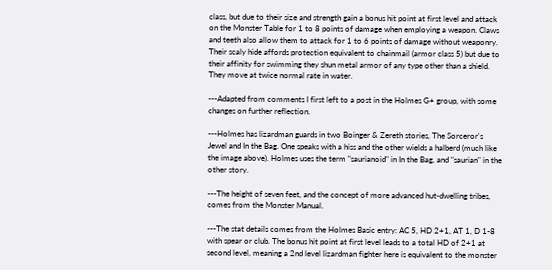class, but due to their size and strength gain a bonus hit point at first level and attack on the Monster Table for 1 to 8 points of damage when employing a weapon. Claws and teeth also allow them to attack for 1 to 6 points of damage without weaponry. Their scaly hide affords protection equivalent to chainmail (armor class 5) but due to their affinity for swimming they shun metal armor of any type other than a shield. They move at twice normal rate in water.

---Adapted from comments I first left to a post in the Holmes G+ group, with some changes on further reflection.

---Holmes has lizardman guards in two Boinger & Zereth stories, The Sorceror's Jewel and In the Bag. One speaks with a hiss and the other wields a halberd (much like the image above). Holmes uses the term "saurianoid" in In the Bag, and "saurian" in the other story.

---The height of seven feet, and the concept of more advanced hut-dwelling tribes, comes from the Monster Manual.

---The stat details comes from the Holmes Basic entry: AC 5, HD 2+1, AT 1, D 1-8 with spear or club. The bonus hit point at first level leads to a total HD of 2+1 at second level, meaning a 2nd level lizardman fighter here is equivalent to the monster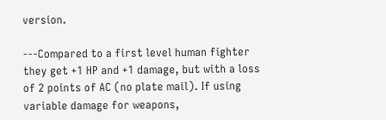version.

---Compared to a first level human fighter they get +1 HP and +1 damage, but with a loss of 2 points of AC (no plate mail). If using variable damage for weapons,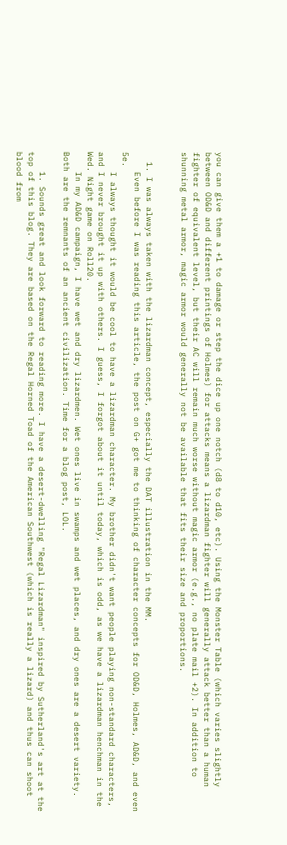you can give them a +1 to damage or step the dice up one notch (d8 to d10, etc). Using the Monster Table (which varies slightly between OD&D and different printings of Holmes) for attacks means a lizardman fighter will generally attack better than a human fighter of equivalent level, but their AC will remain much worse without magic armor (e.g., no plate mail +2). In addition to shunning metal armor, magic armor would generally not be available that fits their size and proportions.


  1. I was always taken with the lizardman concept, especially the DAT illustration in the MM.
    Even before I was reading this article, the post on G+ got me to thinking of character concepts for OD&D, Holmes, AD&D, and even 5e.
    I always thought it would be cool to have a lizardman character. My brother didn't want people playing non-standard characters, and I never brought it up with others. I guess, I forgot about it until today, which is odd, as we have a lizardman henchman in the Wed. Night game on Roll20.
    In my AD&D campaign, I have wet and dry lizardmen. Wet ones live in swamps and wet places, and dry ones are a desert variety. Both are the remnants of an ancient civilization. Time for a blog post, LOL.

    1. Sounds great and look forward to reading more. I have a desert-dwelling "Regal Lizardman" inspired by Sutherland's art at the top of this blog. They are based on the Regal Horned Toad of the American Southwest (which is really a lizard) and thus can shoot blood from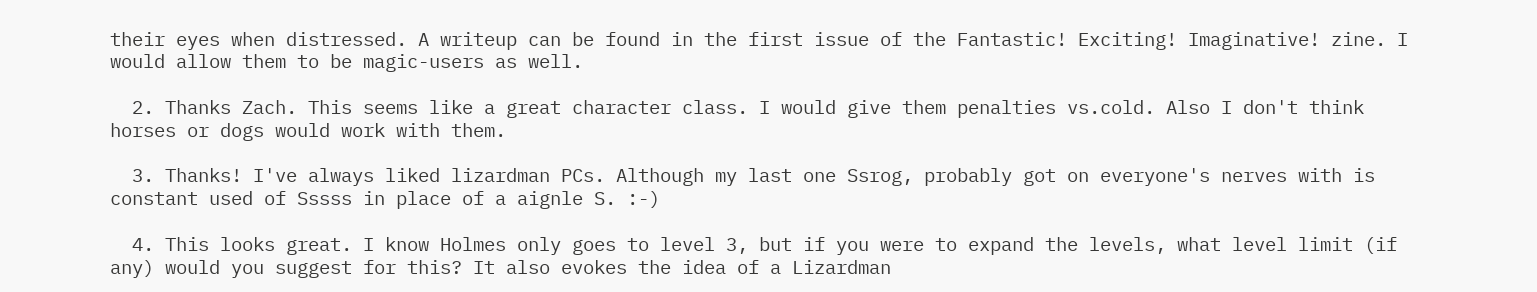their eyes when distressed. A writeup can be found in the first issue of the Fantastic! Exciting! Imaginative! zine. I would allow them to be magic-users as well.

  2. Thanks Zach. This seems like a great character class. I would give them penalties vs.cold. Also I don't think horses or dogs would work with them.

  3. Thanks! I've always liked lizardman PCs. Although my last one Ssrog, probably got on everyone's nerves with is constant used of Sssss in place of a aignle S. :-)

  4. This looks great. I know Holmes only goes to level 3, but if you were to expand the levels, what level limit (if any) would you suggest for this? It also evokes the idea of a Lizardman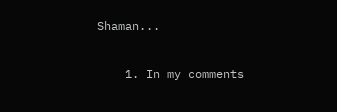Shaman...

    1. In my comments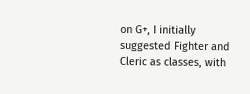on G+, I initially suggested Fighter and Cleric as classes, with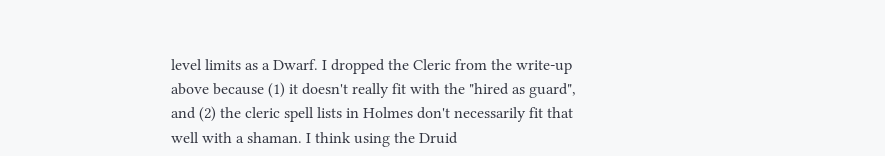level limits as a Dwarf. I dropped the Cleric from the write-up above because (1) it doesn't really fit with the "hired as guard", and (2) the cleric spell lists in Holmes don't necessarily fit that well with a shaman. I think using the Druid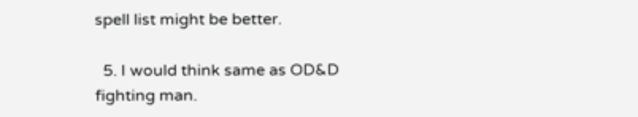spell list might be better.

  5. I would think same as OD&D fighting man.